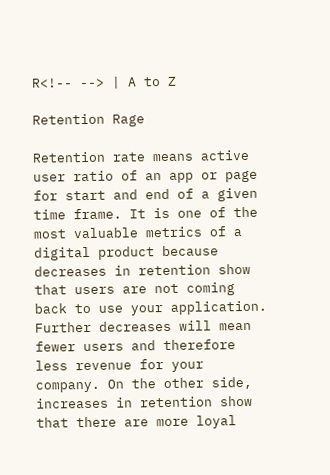R<!-- --> | A to Z

Retention Rage

Retention rate means active user ratio of an app or page for start and end of a given time frame. It is one of the most valuable metrics of a digital product because decreases in retention show that users are not coming back to use your application. Further decreases will mean fewer users and therefore less revenue for your company. On the other side, increases in retention show that there are more loyal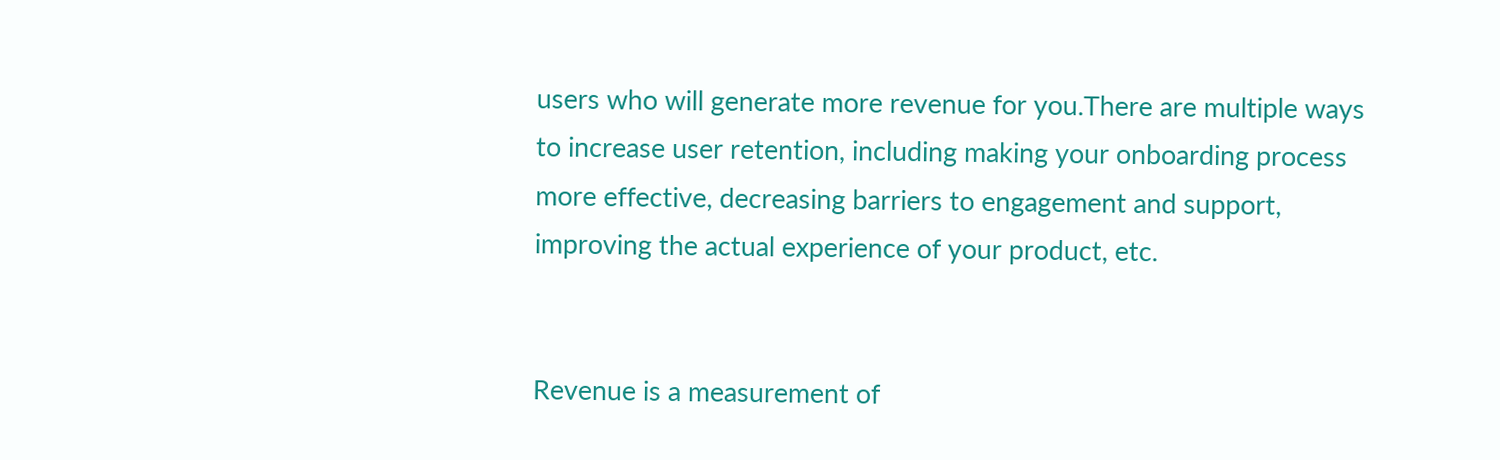users who will generate more revenue for you.There are multiple ways to increase user retention, including making your onboarding process more effective, decreasing barriers to engagement and support, improving the actual experience of your product, etc.


Revenue is a measurement of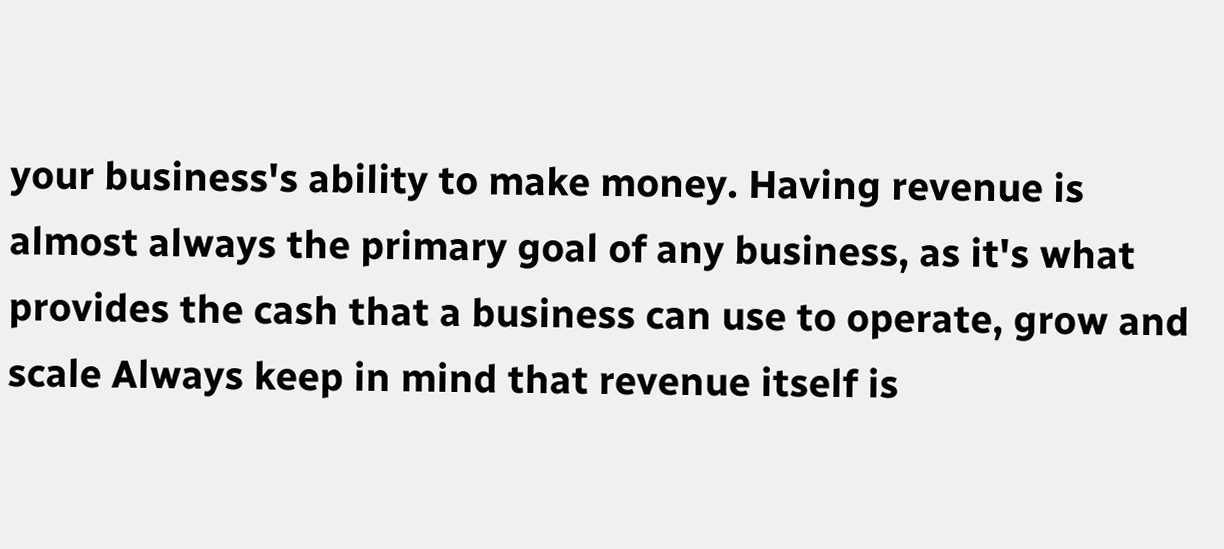your business's ability to make money. Having revenue is almost always the primary goal of any business, as it's what provides the cash that a business can use to operate, grow and scale Always keep in mind that revenue itself is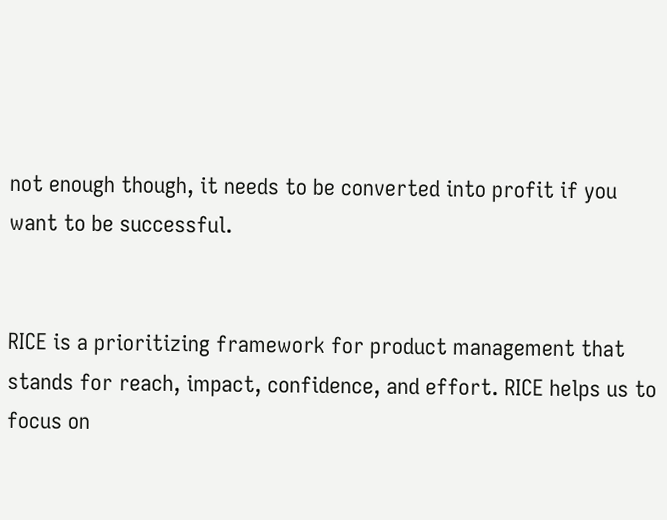not enough though, it needs to be converted into profit if you want to be successful.


RICE is a prioritizing framework for product management that stands for reach, impact, confidence, and effort. RICE helps us to focus on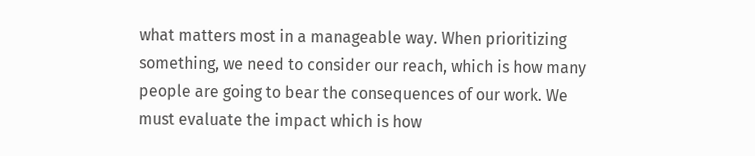what matters most in a manageable way. When prioritizing something, we need to consider our reach, which is how many people are going to bear the consequences of our work. We must evaluate the impact which is how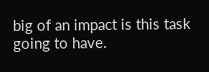big of an impact is this task going to have.